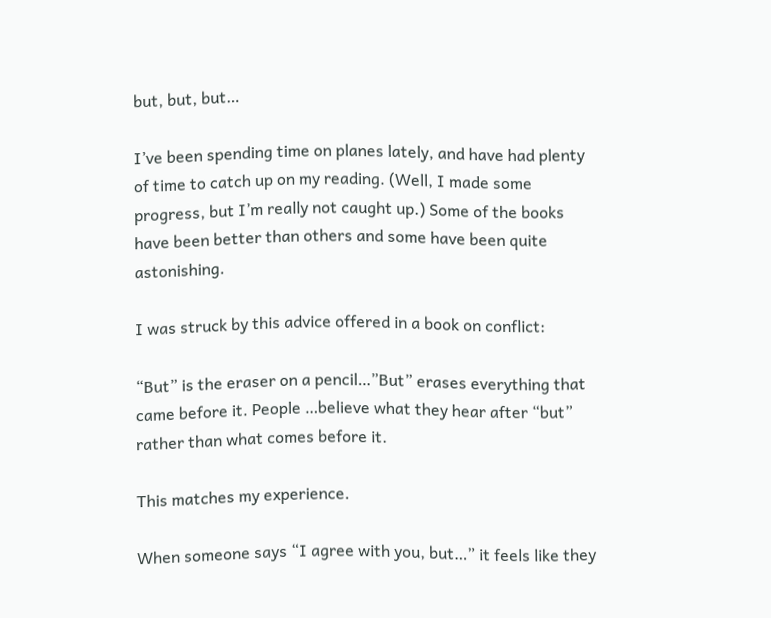but, but, but…

I’ve been spending time on planes lately, and have had plenty of time to catch up on my reading. (Well, I made some progress, but I’m really not caught up.) Some of the books have been better than others and some have been quite astonishing.

I was struck by this advice offered in a book on conflict:

“But” is the eraser on a pencil…”But” erases everything that came before it. People …believe what they hear after “but” rather than what comes before it.

This matches my experience.

When someone says “I agree with you, but…” it feels like they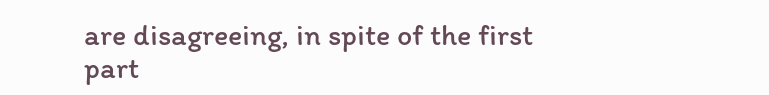are disagreeing, in spite of the first part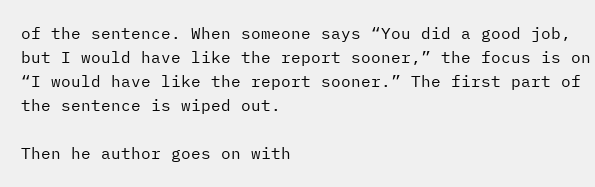of the sentence. When someone says “You did a good job, but I would have like the report sooner,” the focus is on “I would have like the report sooner.” The first part of the sentence is wiped out.

Then he author goes on with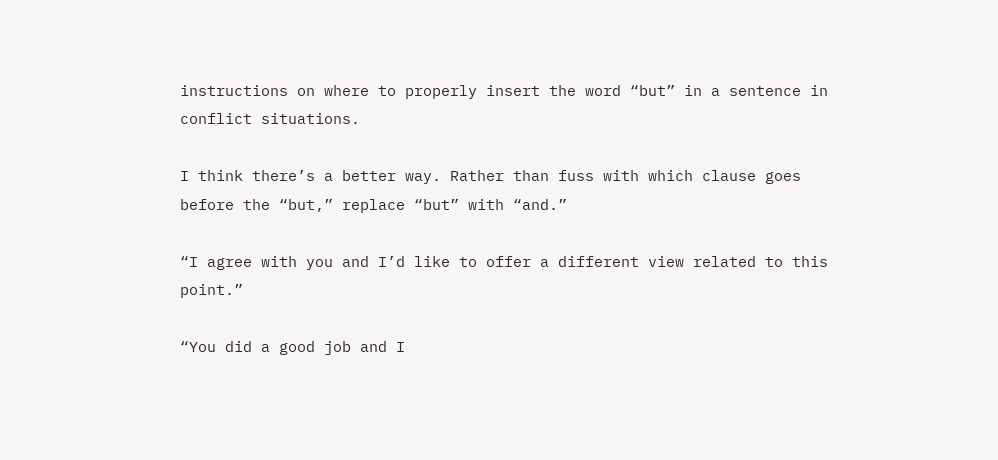instructions on where to properly insert the word “but” in a sentence in conflict situations.

I think there’s a better way. Rather than fuss with which clause goes before the “but,” replace “but” with “and.”

“I agree with you and I’d like to offer a different view related to this point.”

“You did a good job and I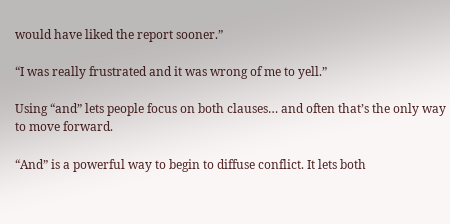would have liked the report sooner.”

“I was really frustrated and it was wrong of me to yell.”

Using “and” lets people focus on both clauses… and often that’s the only way to move forward.

“And” is a powerful way to begin to diffuse conflict. It lets both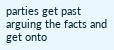parties get past arguing the facts and get onto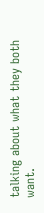talking about what they both want.